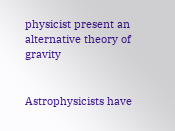physicist present an alternative theory of gravity


Astrophysicists have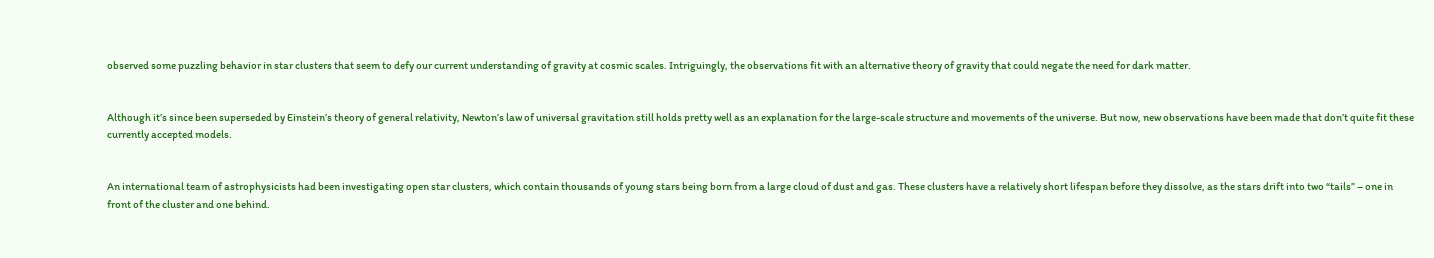observed some puzzling behavior in star clusters that seem to defy our current understanding of gravity at cosmic scales. Intriguingly, the observations fit with an alternative theory of gravity that could negate the need for dark matter.


Although it’s since been superseded by Einstein’s theory of general relativity, Newton’s law of universal gravitation still holds pretty well as an explanation for the large-scale structure and movements of the universe. But now, new observations have been made that don’t quite fit these currently accepted models.


An international team of astrophysicists had been investigating open star clusters, which contain thousands of young stars being born from a large cloud of dust and gas. These clusters have a relatively short lifespan before they dissolve, as the stars drift into two “tails” – one in front of the cluster and one behind.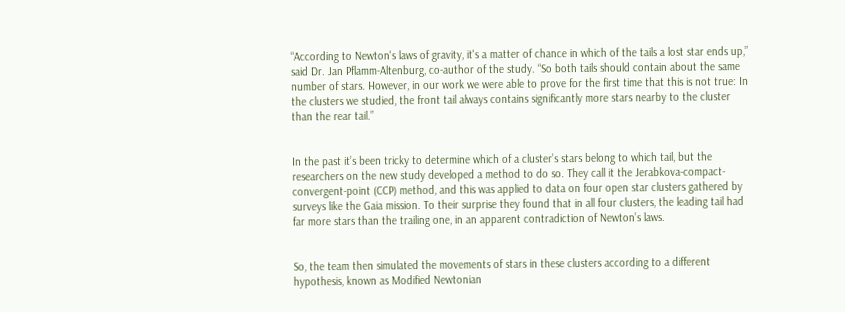“According to Newton's laws of gravity, it's a matter of chance in which of the tails a lost star ends up,” said Dr. Jan Pflamm-Altenburg, co-author of the study. “So both tails should contain about the same number of stars. However, in our work we were able to prove for the first time that this is not true: In the clusters we studied, the front tail always contains significantly more stars nearby to the cluster than the rear tail.”


In the past it’s been tricky to determine which of a cluster’s stars belong to which tail, but the researchers on the new study developed a method to do so. They call it the Jerabkova-compact-convergent-point (CCP) method, and this was applied to data on four open star clusters gathered by surveys like the Gaia mission. To their surprise they found that in all four clusters, the leading tail had far more stars than the trailing one, in an apparent contradiction of Newton’s laws.


So, the team then simulated the movements of stars in these clusters according to a different hypothesis, known as Modified Newtonian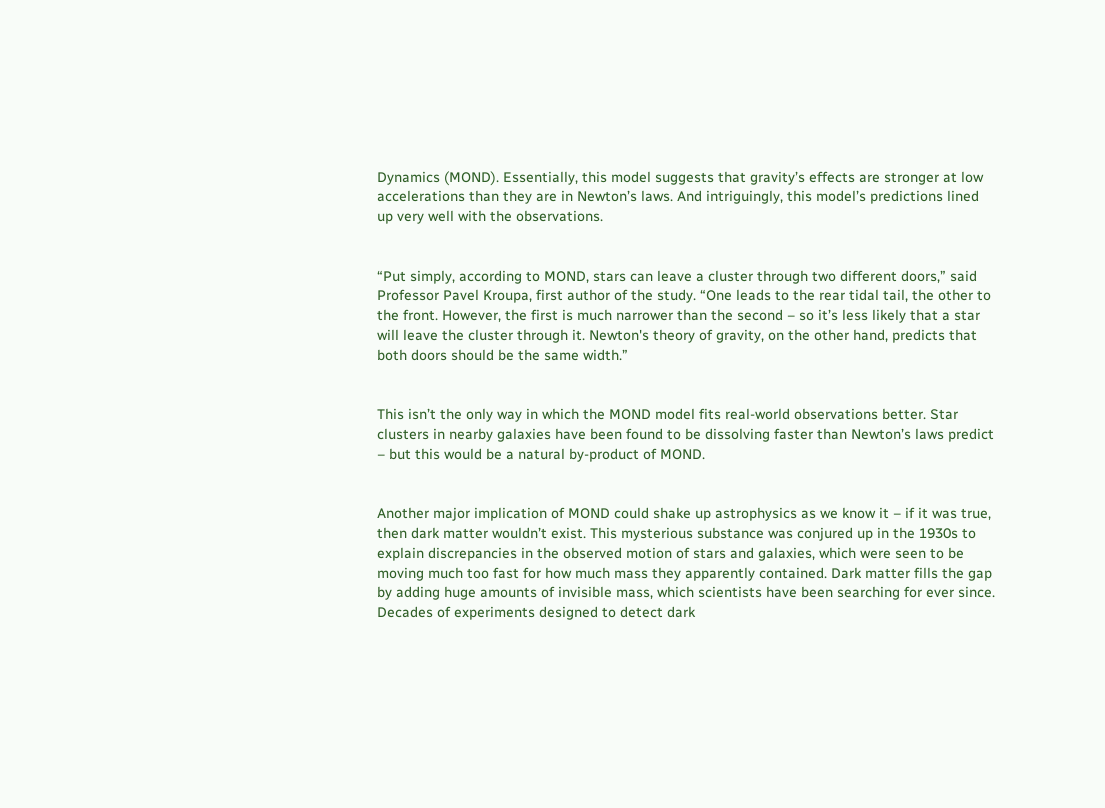Dynamics (MOND). Essentially, this model suggests that gravity’s effects are stronger at low accelerations than they are in Newton’s laws. And intriguingly, this model’s predictions lined up very well with the observations.


“Put simply, according to MOND, stars can leave a cluster through two different doors,” said Professor Pavel Kroupa, first author of the study. “One leads to the rear tidal tail, the other to the front. However, the first is much narrower than the second – so it’s less likely that a star will leave the cluster through it. Newton's theory of gravity, on the other hand, predicts that both doors should be the same width.”


This isn’t the only way in which the MOND model fits real-world observations better. Star clusters in nearby galaxies have been found to be dissolving faster than Newton’s laws predict – but this would be a natural by-product of MOND.


Another major implication of MOND could shake up astrophysics as we know it – if it was true, then dark matter wouldn’t exist. This mysterious substance was conjured up in the 1930s to explain discrepancies in the observed motion of stars and galaxies, which were seen to be moving much too fast for how much mass they apparently contained. Dark matter fills the gap by adding huge amounts of invisible mass, which scientists have been searching for ever since. Decades of experiments designed to detect dark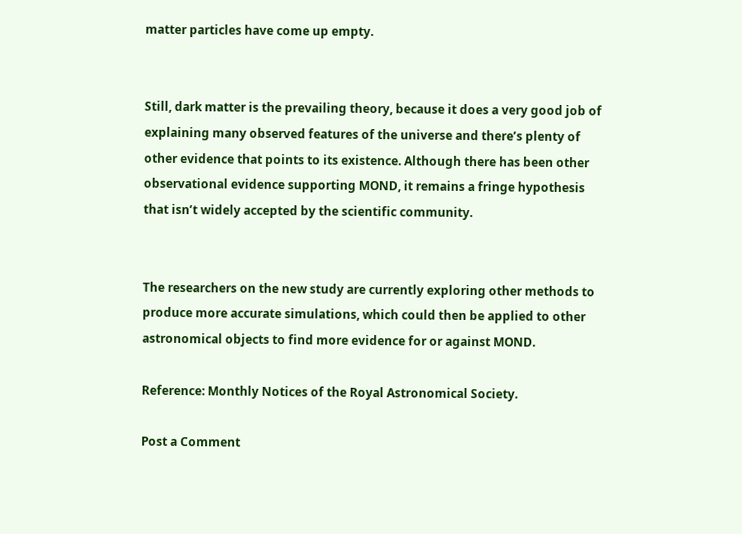matter particles have come up empty.


Still, dark matter is the prevailing theory, because it does a very good job of explaining many observed features of the universe and there’s plenty of other evidence that points to its existence. Although there has been other observational evidence supporting MOND, it remains a fringe hypothesis that isn’t widely accepted by the scientific community.


The researchers on the new study are currently exploring other methods to produce more accurate simulations, which could then be applied to other astronomical objects to find more evidence for or against MOND.

Reference: Monthly Notices of the Royal Astronomical Society.

Post a Comment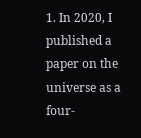1. In 2020, I published a paper on the universe as a four-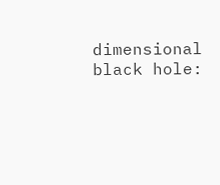dimensional black hole: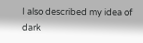I also described my idea of dark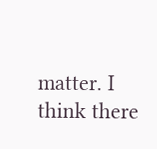matter. I think there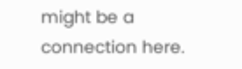might be a connection here.